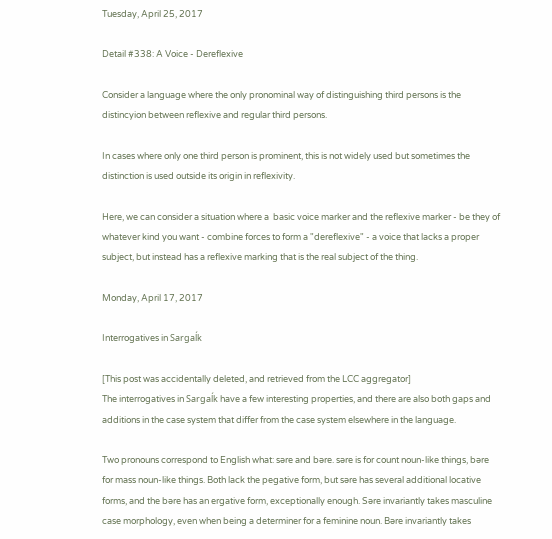Tuesday, April 25, 2017

Detail #338: A Voice - Dereflexive

Consider a language where the only pronominal way of distinguishing third persons is the distincyion between reflexive and regular third persons.

In cases where only one third person is prominent, this is not widely used but sometimes the distinction is used outside its origin in reflexivity.

Here, we can consider a situation where a  basic voice marker and the reflexive marker - be they of whatever kind you want - combine forces to form a "dereflexive" - a voice that lacks a proper subject, but instead has a reflexive marking that is the real subject of the thing.

Monday, April 17, 2017

Interrogatives in Sargaĺk

[This post was accidentally deleted, and retrieved from the LCC aggregator]
The interrogatives in Sargaĺk have a few interesting properties, and there are also both gaps and additions in the case system that differ from the case system elsewhere in the language.

Two pronouns correspond to English what: səre and bəre. səre is for count noun-like things, bəre for mass noun-like things. Both lack the pegative form, but səre has several additional locative forms, and the bəre has an ergative form, exceptionally enough. Səre invariantly takes masculine case morphology, even when being a determiner for a feminine noun. Bəre invariantly takes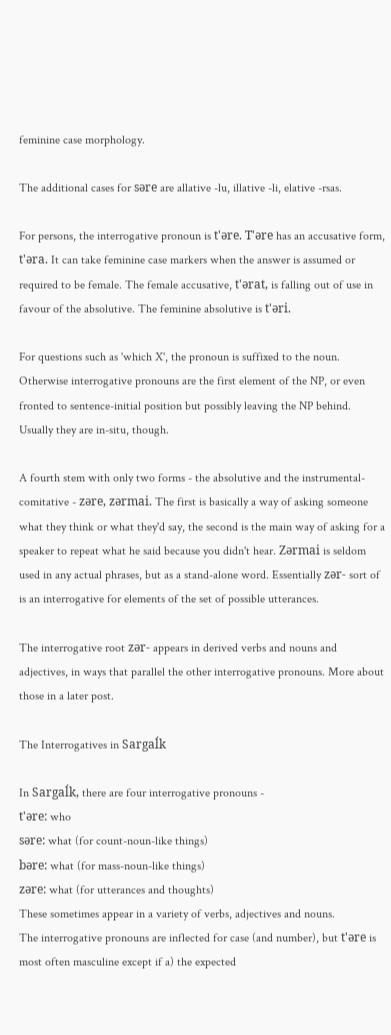feminine case morphology.

The additional cases for səre are allative -lu, illative -li, elative -rsas.

For persons, the interrogative pronoun is t'əre. T'əre has an accusative form, t'əra. It can take feminine case markers when the answer is assumed or required to be female. The female accusative, t'ərat, is falling out of use in favour of the absolutive. The feminine absolutive is t'əri.

For questions such as 'which X', the pronoun is suffixed to the noun. Otherwise interrogative pronouns are the first element of the NP, or even fronted to sentence-initial position but possibly leaving the NP behind. Usually they are in-situ, though.

A fourth stem with only two forms - the absolutive and the instrumental-comitative - zəre, zərmai. The first is basically a way of asking someone what they think or what they'd say, the second is the main way of asking for a speaker to repeat what he said because you didn't hear. Zərmai is seldom used in any actual phrases, but as a stand-alone word. Essentially zər- sort of is an interrogative for elements of the set of possible utterances.

The interrogative root zər- appears in derived verbs and nouns and adjectives, in ways that parallel the other interrogative pronouns. More about those in a later post.

The Interrogatives in Sargaĺk

In Sargaĺk, there are four interrogative pronouns -
t'əre: who
səre: what (for count-noun-like things)
bəre: what (for mass-noun-like things)
zəre: what (for utterances and thoughts)
These sometimes appear in a variety of verbs, adjectives and nouns.
The interrogative pronouns are inflected for case (and number), but t'əre is most often masculine except if a) the expected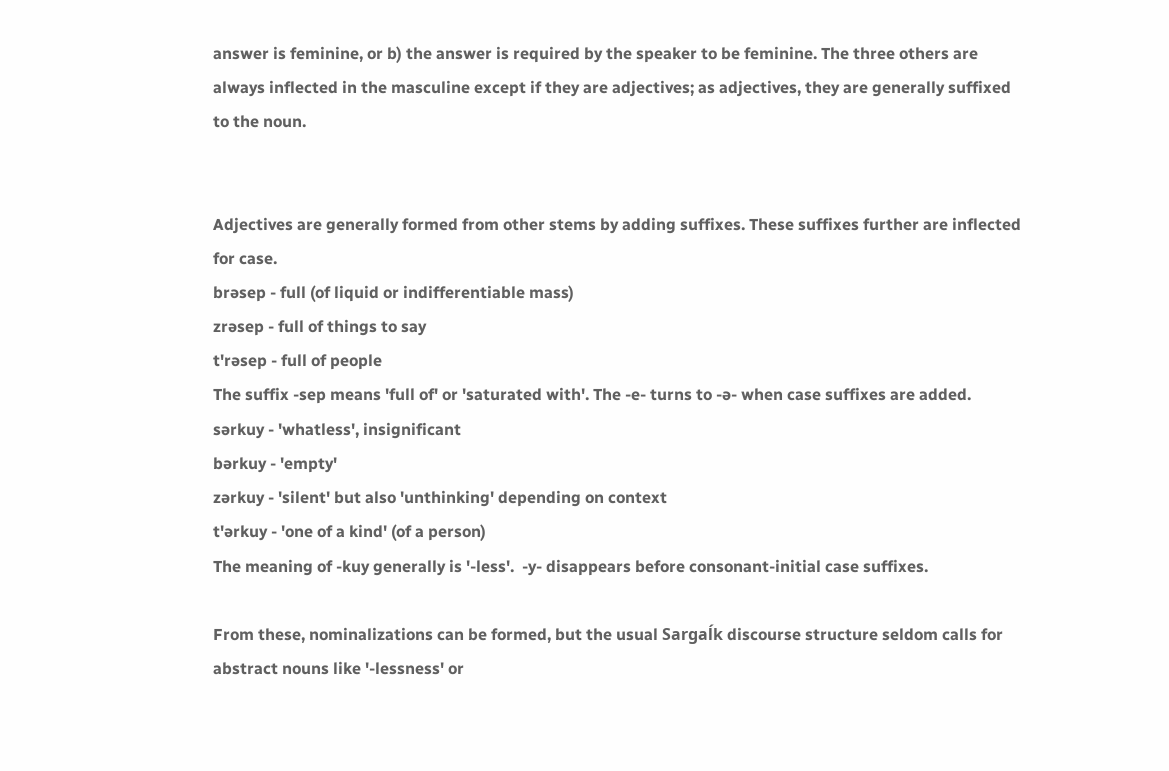answer is feminine, or b) the answer is required by the speaker to be feminine. The three others are always inflected in the masculine except if they are adjectives; as adjectives, they are generally suffixed to the noun.


Adjectives are generally formed from other stems by adding suffixes. These suffixes further are inflected for case.
brəsep - full (of liquid or indifferentiable mass)
zrəsep - full of things to say
t'rəsep - full of people
The suffix -sep means 'full of' or 'saturated with'. The -e- turns to -ə- when case suffixes are added.
sərkuy - 'whatless', insignificant
bərkuy - 'empty'
zərkuy - 'silent' but also 'unthinking' depending on context
t'ərkuy - 'one of a kind' (of a person)
The meaning of -kuy generally is '-less'.  -y- disappears before consonant-initial case suffixes.

From these, nominalizations can be formed, but the usual Sargaĺk discourse structure seldom calls for abstract nouns like '-lessness' or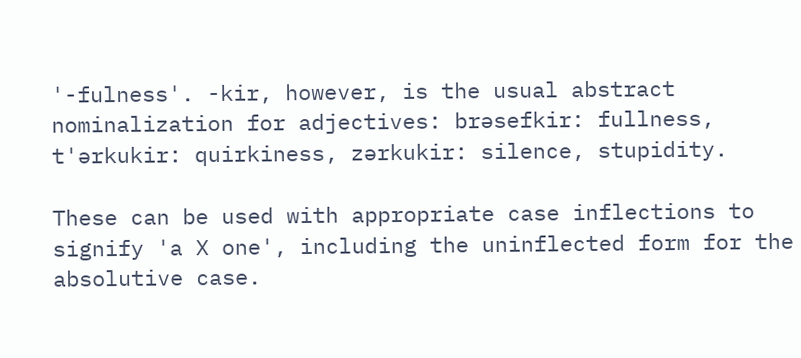'-fulness'. -kir, however, is the usual abstract nominalization for adjectives: brəsefkir: fullness, t'ərkukir: quirkiness, zərkukir: silence, stupidity.

These can be used with appropriate case inflections to signify 'a X one', including the uninflected form for the absolutive case.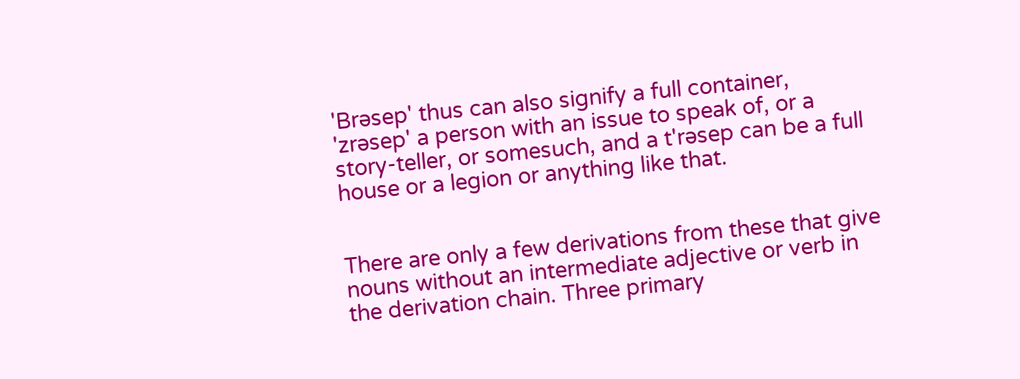'Brəsep' thus can also signify a full container, 'zrəsep' a person with an issue to speak of, or a story-teller, or somesuch, and a t'rəsep can be a full house or a legion or anything like that.


There are only a few derivations from these that give nouns without an intermediate adjective or verb in the derivation chain. Three primary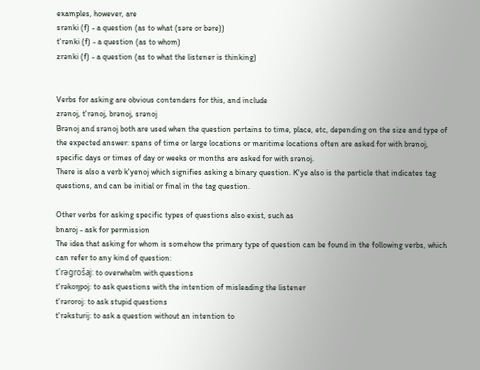examples, however, are
srənki (f) - a question (as to what (səre or bəre))
t'rənki (f) - a question (as to whom)
zrənki (f) - a question (as to what the listener is thinking)


Verbs for asking are obvious contenders for this, and include
zrənoj, t'rənoj, brənoj, srənoj
Brənoj and srənoj both are used when the question pertains to time, place, etc, depending on the size and type of the expected answer: spans of time or large locations or maritime locations often are asked for with brənoj, specific days or times of day or weeks or months are asked for with srənoj.
There is also a verb k'yenoj which signifies asking a binary question. K'ye also is the particle that indicates tag questions, and can be initial or final in the tag question.

Other verbs for asking specific types of questions also exist, such as
bnaroj - ask for permission
The idea that asking for whom is somehow the primary type of question can be found in the following verbs, which can refer to any kind of question:
t'rəgrošaj: to overwhelm with questions
t'rəkoŋpoj: to ask questions with the intention of misleading the listener
t'rəroroj: to ask stupid questions
t'rəksturij: to ask a question without an intention to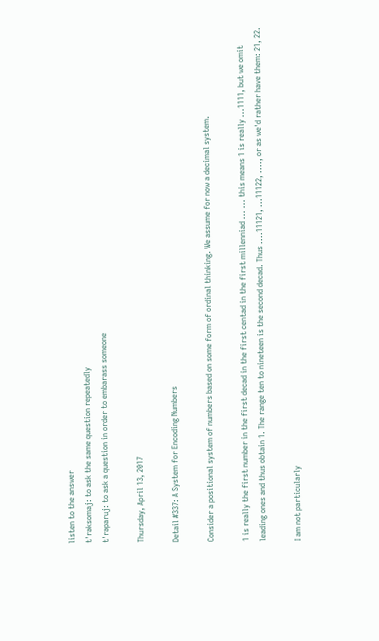listen to the answer
t'rəksomaj: to ask the same question repeatedly
t'rəparuj: to ask a question in order to embarass someone

Thursday, April 13, 2017

Detail #337: A System for Encoding Numbers

Consider a positional system of numbers based on some form of ordinal thinking. We assume for now a decimal system.

1 is really the first number in the first decad in the first centad in the first millenniad ... ... this means 1 is really ...1111, but we omit leading ones and thus obtain 1. The range ten to nineteen is the second decad. Thus ....11121, ...11122, ...., or as we'd rather have them: 21, 22.

I am not particularly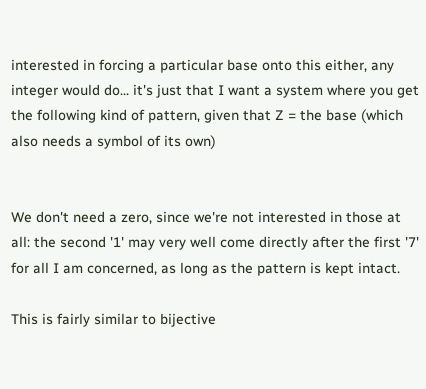interested in forcing a particular base onto this either, any integer would do... it's just that I want a system where you get the following kind of pattern, given that Z = the base (which also needs a symbol of its own)


We don't need a zero, since we're not interested in those at all: the second '1' may very well come directly after the first '7' for all I am concerned, as long as the pattern is kept intact.

This is fairly similar to bijective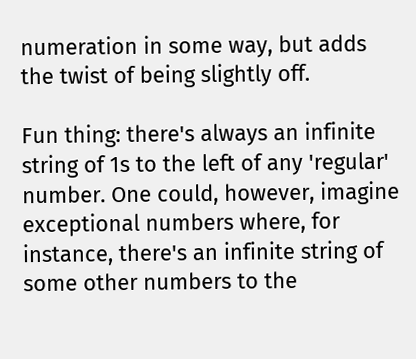numeration in some way, but adds the twist of being slightly off.

Fun thing: there's always an infinite string of 1s to the left of any 'regular' number. One could, however, imagine exceptional numbers where, for instance, there's an infinite string of some other numbers to the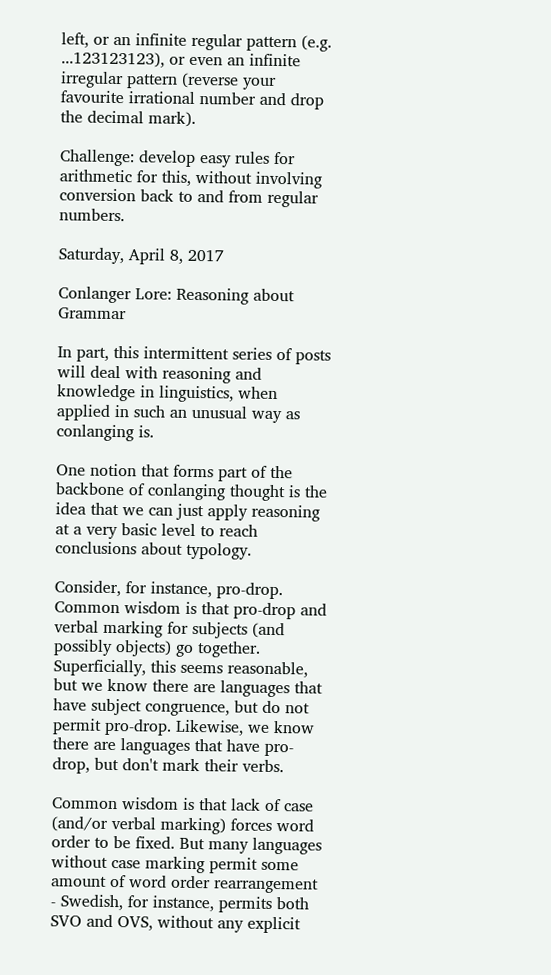left, or an infinite regular pattern (e.g. ...123123123), or even an infinite irregular pattern (reverse your favourite irrational number and drop the decimal mark).

Challenge: develop easy rules for arithmetic for this, without involving conversion back to and from regular numbers.

Saturday, April 8, 2017

Conlanger Lore: Reasoning about Grammar

In part, this intermittent series of posts will deal with reasoning and knowledge in linguistics, when applied in such an unusual way as conlanging is.

One notion that forms part of the backbone of conlanging thought is the idea that we can just apply reasoning at a very basic level to reach conclusions about typology.

Consider, for instance, pro-drop. Common wisdom is that pro-drop and verbal marking for subjects (and possibly objects) go together. Superficially, this seems reasonable, but we know there are languages that have subject congruence, but do not permit pro-drop. Likewise, we know there are languages that have pro-drop, but don't mark their verbs.

Common wisdom is that lack of case (and/or verbal marking) forces word order to be fixed. But many languages without case marking permit some amount of word order rearrangement - Swedish, for instance, permits both SVO and OVS, without any explicit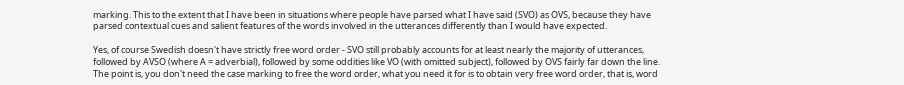marking. This to the extent that I have been in situations where people have parsed what I have said (SVO) as OVS, because they have parsed contextual cues and salient features of the words involved in the utterances differently than I would have expected.

Yes, of course Swedish doesn't have strictly free word order - SVO still probably accounts for at least nearly the majority of utterances, followed by AVSO (where A = adverbial), followed by some oddities like VO (with omitted subject), followed by OVS fairly far down the line. The point is, you don't need the case marking to free the word order, what you need it for is to obtain very free word order, that is, word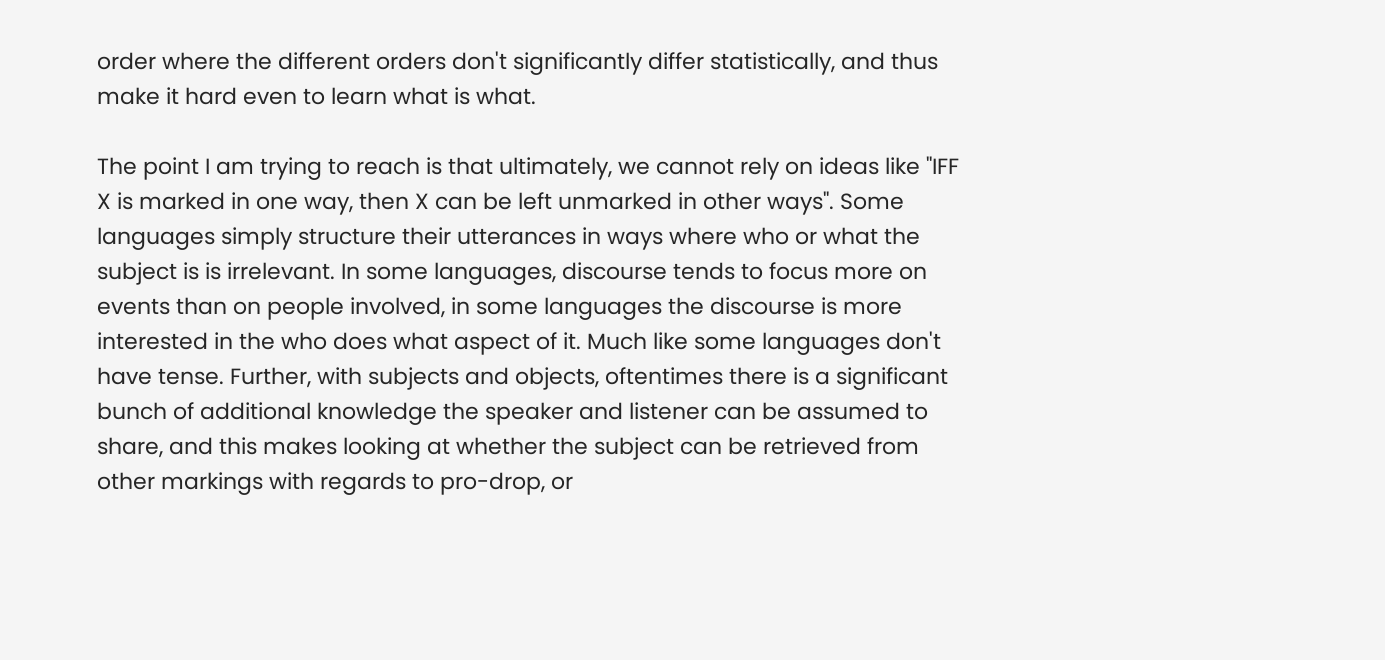order where the different orders don't significantly differ statistically, and thus make it hard even to learn what is what.

The point I am trying to reach is that ultimately, we cannot rely on ideas like "IFF X is marked in one way, then X can be left unmarked in other ways". Some languages simply structure their utterances in ways where who or what the subject is is irrelevant. In some languages, discourse tends to focus more on events than on people involved, in some languages the discourse is more interested in the who does what aspect of it. Much like some languages don't have tense. Further, with subjects and objects, oftentimes there is a significant bunch of additional knowledge the speaker and listener can be assumed to share, and this makes looking at whether the subject can be retrieved from other markings with regards to pro-drop, or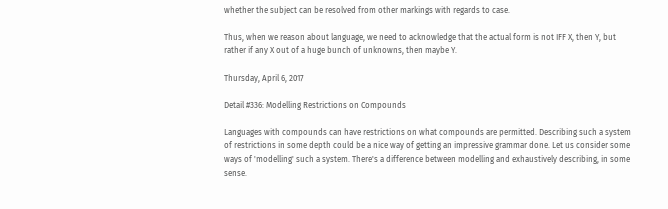whether the subject can be resolved from other markings with regards to case.

Thus, when we reason about language, we need to acknowledge that the actual form is not IFF X, then Y, but rather if any X out of a huge bunch of unknowns, then maybe Y.

Thursday, April 6, 2017

Detail #336: Modelling Restrictions on Compounds

Languages with compounds can have restrictions on what compounds are permitted. Describing such a system of restrictions in some depth could be a nice way of getting an impressive grammar done. Let us consider some ways of 'modelling' such a system. There's a difference between modelling and exhaustively describing, in some sense.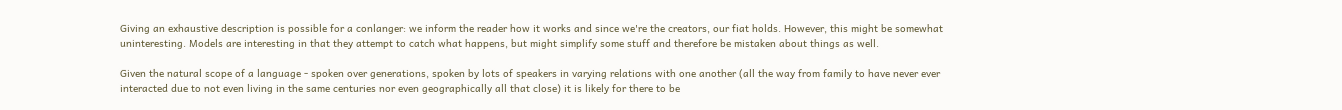Giving an exhaustive description is possible for a conlanger: we inform the reader how it works and since we're the creators, our fiat holds. However, this might be somewhat uninteresting. Models are interesting in that they attempt to catch what happens, but might simplify some stuff and therefore be mistaken about things as well.

Given the natural scope of a language - spoken over generations, spoken by lots of speakers in varying relations with one another (all the way from family to have never ever interacted due to not even living in the same centuries nor even geographically all that close) it is likely for there to be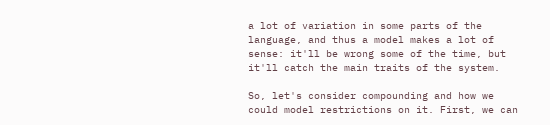a lot of variation in some parts of the language, and thus a model makes a lot of sense: it'll be wrong some of the time, but it'll catch the main traits of the system.

So, let's consider compounding and how we could model restrictions on it. First, we can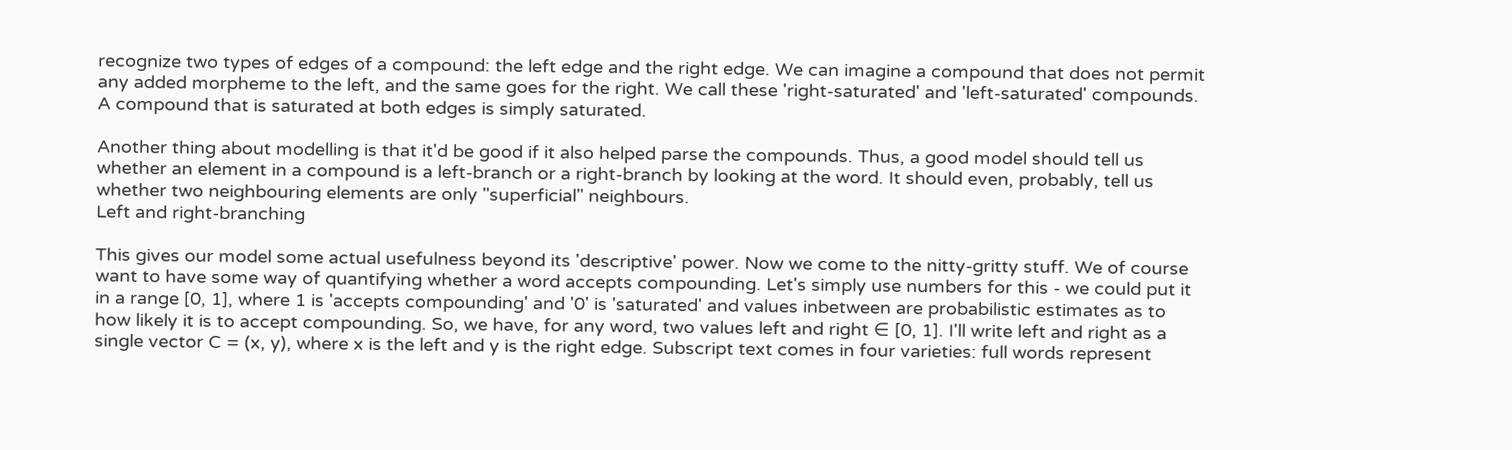recognize two types of edges of a compound: the left edge and the right edge. We can imagine a compound that does not permit any added morpheme to the left, and the same goes for the right. We call these 'right-saturated' and 'left-saturated' compounds. A compound that is saturated at both edges is simply saturated.

Another thing about modelling is that it'd be good if it also helped parse the compounds. Thus, a good model should tell us whether an element in a compound is a left-branch or a right-branch by looking at the word. It should even, probably, tell us whether two neighbouring elements are only "superficial" neighbours.
Left and right-branching

This gives our model some actual usefulness beyond its 'descriptive' power. Now we come to the nitty-gritty stuff. We of course want to have some way of quantifying whether a word accepts compounding. Let's simply use numbers for this - we could put it in a range [0, 1], where 1 is 'accepts compounding' and '0' is 'saturated' and values inbetween are probabilistic estimates as to how likely it is to accept compounding. So, we have, for any word, two values left and right ∈ [0, 1]. I'll write left and right as a single vector C = (x, y), where x is the left and y is the right edge. Subscript text comes in four varieties: full words represent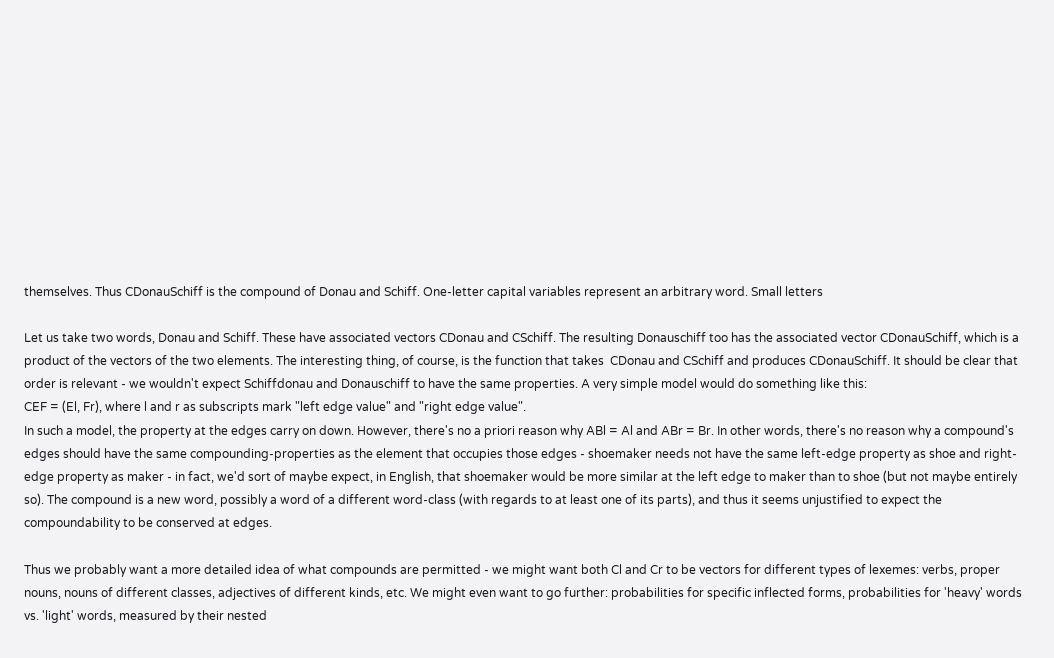themselves. Thus CDonauSchiff is the compound of Donau and Schiff. One-letter capital variables represent an arbitrary word. Small letters

Let us take two words, Donau and Schiff. These have associated vectors CDonau and CSchiff. The resulting Donauschiff too has the associated vector CDonauSchiff, which is a product of the vectors of the two elements. The interesting thing, of course, is the function that takes  CDonau and CSchiff and produces CDonauSchiff. It should be clear that order is relevant - we wouldn't expect Schiffdonau and Donauschiff to have the same properties. A very simple model would do something like this:
CEF = (El, Fr), where l and r as subscripts mark "left edge value" and "right edge value".
In such a model, the property at the edges carry on down. However, there's no a priori reason why ABl = Al and ABr = Br. In other words, there's no reason why a compound's edges should have the same compounding-properties as the element that occupies those edges - shoemaker needs not have the same left-edge property as shoe and right-edge property as maker - in fact, we'd sort of maybe expect, in English, that shoemaker would be more similar at the left edge to maker than to shoe (but not maybe entirely so). The compound is a new word, possibly a word of a different word-class (with regards to at least one of its parts), and thus it seems unjustified to expect the compoundability to be conserved at edges.

Thus we probably want a more detailed idea of what compounds are permitted - we might want both Cl and Cr to be vectors for different types of lexemes: verbs, proper nouns, nouns of different classes, adjectives of different kinds, etc. We might even want to go further: probabilities for specific inflected forms, probabilities for 'heavy' words vs. 'light' words, measured by their nested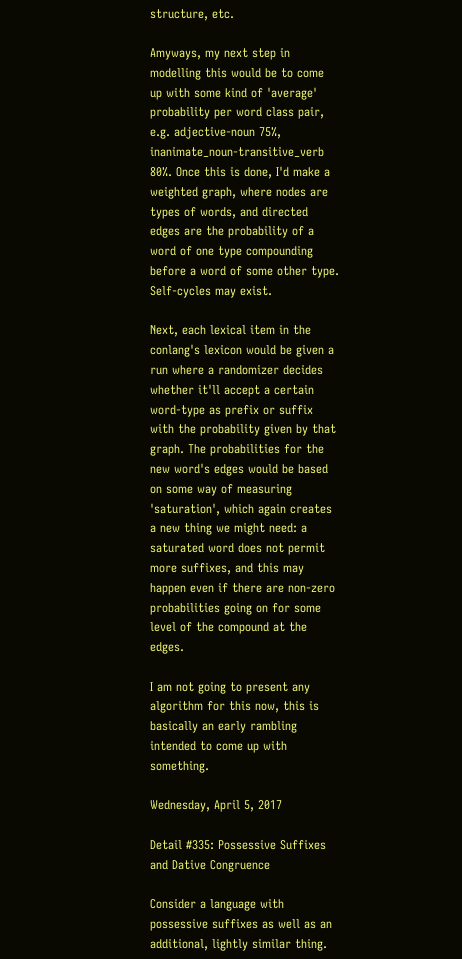structure, etc.

Amyways, my next step in modelling this would be to come up with some kind of 'average' probability per word class pair, e.g. adjective-noun 75%, inanimate_noun-transitive_verb 80%. Once this is done, I'd make a weighted graph, where nodes are types of words, and directed edges are the probability of a word of one type compounding before a word of some other type. Self-cycles may exist.

Next, each lexical item in the conlang's lexicon would be given a run where a randomizer decides whether it'll accept a certain word-type as prefix or suffix with the probability given by that graph. The probabilities for the new word's edges would be based on some way of measuring 'saturation', which again creates a new thing we might need: a saturated word does not permit more suffixes, and this may happen even if there are non-zero probabilities going on for some level of the compound at the edges.

I am not going to present any algorithm for this now, this is basically an early rambling intended to come up with something.

Wednesday, April 5, 2017

Detail #335: Possessive Suffixes and Dative Congruence

Consider a language with possessive suffixes as well as an additional, lightly similar thing.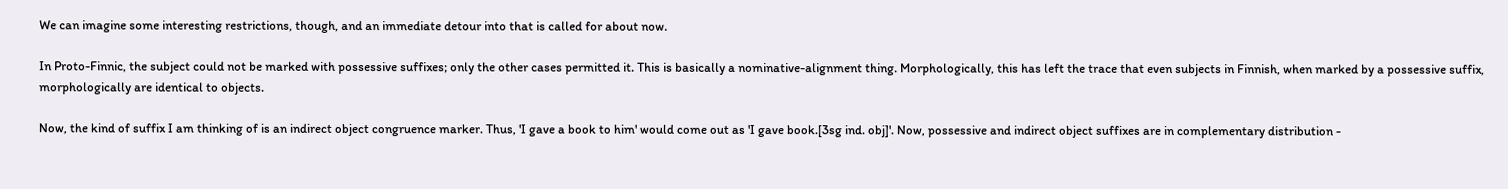We can imagine some interesting restrictions, though, and an immediate detour into that is called for about now.

In Proto-Finnic, the subject could not be marked with possessive suffixes; only the other cases permitted it. This is basically a nominative-alignment thing. Morphologically, this has left the trace that even subjects in Finnish, when marked by a possessive suffix, morphologically are identical to objects.

Now, the kind of suffix I am thinking of is an indirect object congruence marker. Thus, 'I gave a book to him' would come out as 'I gave book.[3sg ind. obj]'. Now, possessive and indirect object suffixes are in complementary distribution -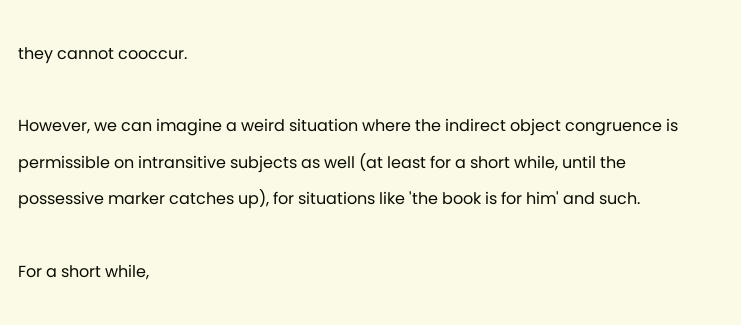they cannot cooccur.

However, we can imagine a weird situation where the indirect object congruence is permissible on intransitive subjects as well (at least for a short while, until the possessive marker catches up), for situations like 'the book is for him' and such.

For a short while,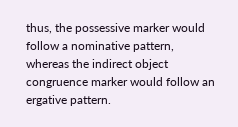thus, the possessive marker would follow a nominative pattern, whereas the indirect object congruence marker would follow an ergative pattern.